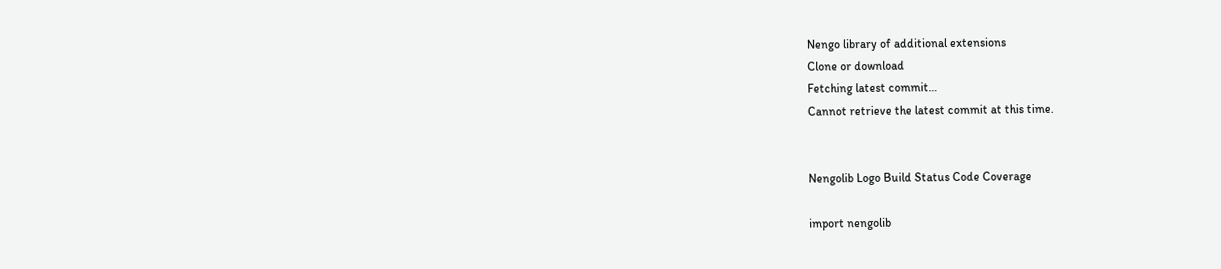Nengo library of additional extensions
Clone or download
Fetching latest commit…
Cannot retrieve the latest commit at this time.


Nengolib Logo Build Status Code Coverage

import nengolib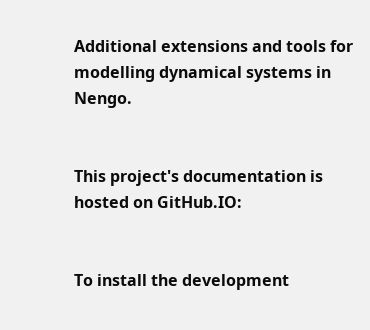Additional extensions and tools for modelling dynamical systems in Nengo.


This project's documentation is hosted on GitHub.IO:


To install the development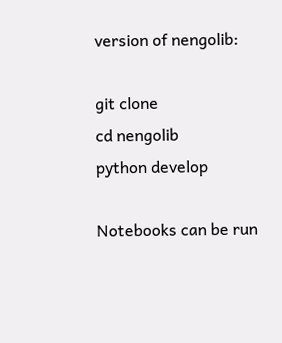version of nengolib:

git clone
cd nengolib
python develop

Notebooks can be run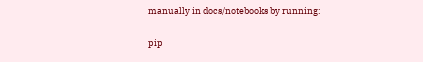manually in docs/notebooks by running:

pip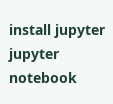install jupyter
jupyter notebook